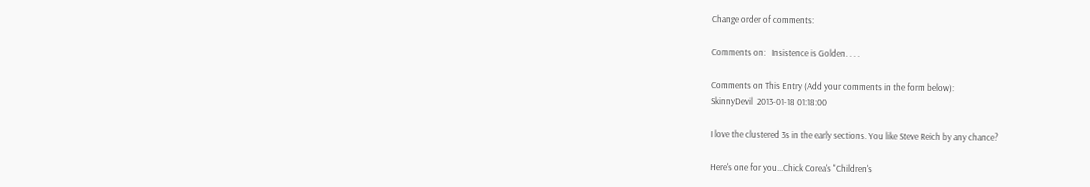Change order of comments:

Comments on:   Insistence is Golden. . . .

Comments on This Entry (Add your comments in the form below):
SkinnyDevil  2013-01-18 01:18:00

I love the clustered 3s in the early sections. You like Steve Reich by any chance?

Here's one for you...Chick Corea's "Children's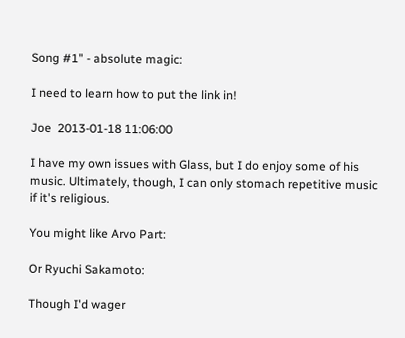Song #1" - absolute magic:

I need to learn how to put the link in!

Joe  2013-01-18 11:06:00

I have my own issues with Glass, but I do enjoy some of his music. Ultimately, though, I can only stomach repetitive music if it's religious.

You might like Arvo Part:

Or Ryuchi Sakamoto:

Though I'd wager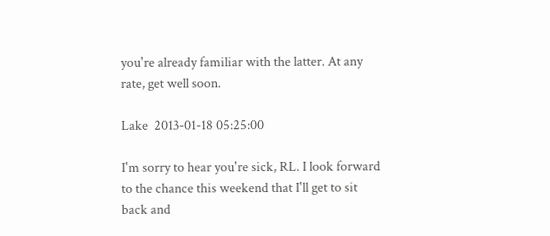you're already familiar with the latter. At any rate, get well soon.

Lake  2013-01-18 05:25:00

I'm sorry to hear you're sick, RL. I look forward to the chance this weekend that I'll get to sit back and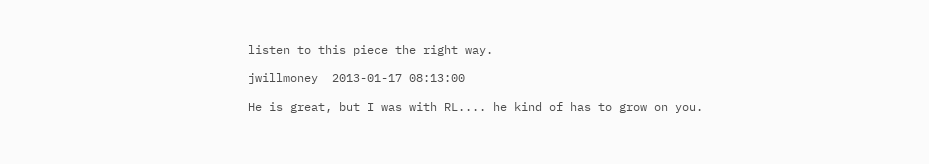listen to this piece the right way.

jwillmoney  2013-01-17 08:13:00

He is great, but I was with RL.... he kind of has to grow on you.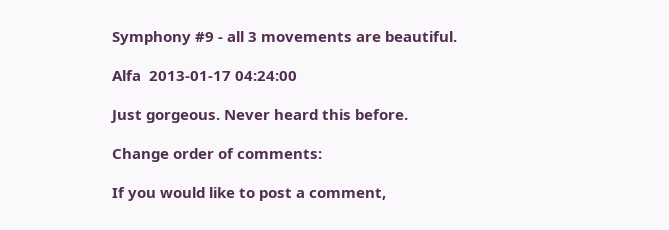Symphony #9 - all 3 movements are beautiful.

Alfa  2013-01-17 04:24:00

Just gorgeous. Never heard this before.

Change order of comments:

If you would like to post a comment,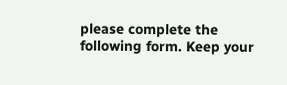please complete the following form. Keep your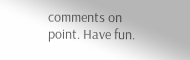comments on point. Have fun.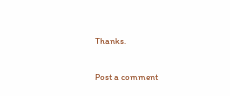Thanks.

Post a comment